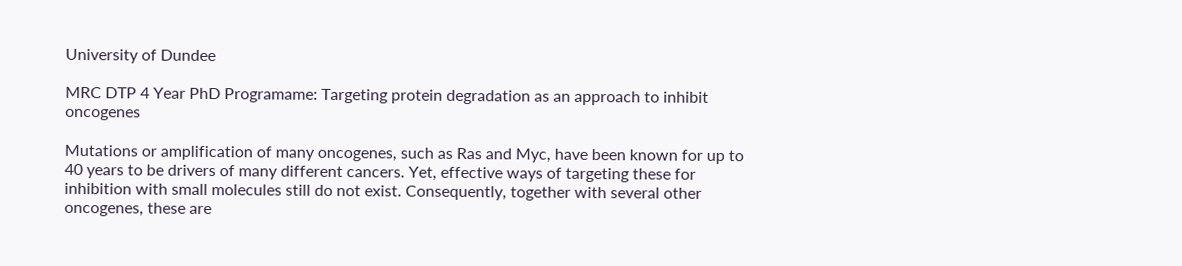University of Dundee

MRC DTP 4 Year PhD Programame: Targeting protein degradation as an approach to inhibit oncogenes

Mutations or amplification of many oncogenes, such as Ras and Myc, have been known for up to 40 years to be drivers of many different cancers. Yet, effective ways of targeting these for inhibition with small molecules still do not exist. Consequently, together with several other oncogenes, these are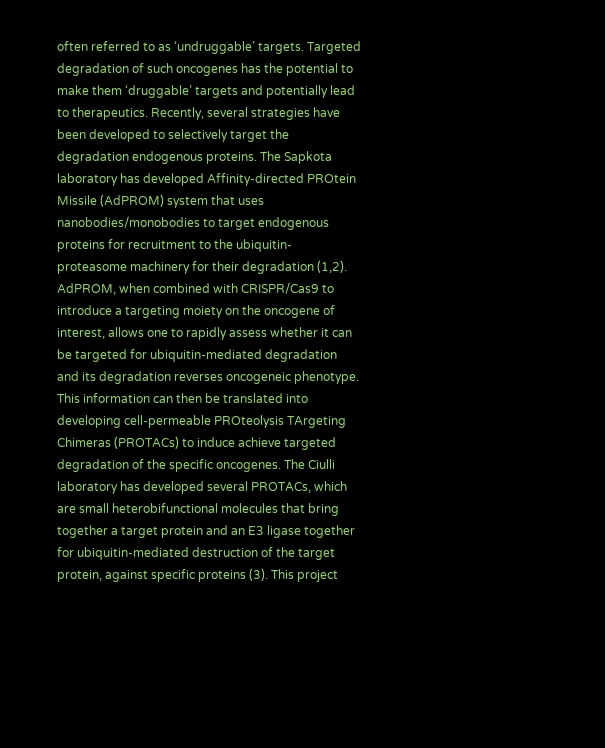often referred to as ‘undruggable’ targets. Targeted degradation of such oncogenes has the potential to make them ‘druggable’ targets and potentially lead to therapeutics. Recently, several strategies have been developed to selectively target the degradation endogenous proteins. The Sapkota laboratory has developed Affinity-directed PROtein Missile (AdPROM) system that uses nanobodies/monobodies to target endogenous proteins for recruitment to the ubiquitin-proteasome machinery for their degradation (1,2). AdPROM, when combined with CRISPR/Cas9 to introduce a targeting moiety on the oncogene of interest, allows one to rapidly assess whether it can be targeted for ubiquitin-mediated degradation and its degradation reverses oncogeneic phenotype. This information can then be translated into developing cell-permeable PROteolysis TArgeting Chimeras (PROTACs) to induce achieve targeted degradation of the specific oncogenes. The Ciulli laboratory has developed several PROTACs, which are small heterobifunctional molecules that bring together a target protein and an E3 ligase together for ubiquitin-mediated destruction of the target protein, against specific proteins (3). This project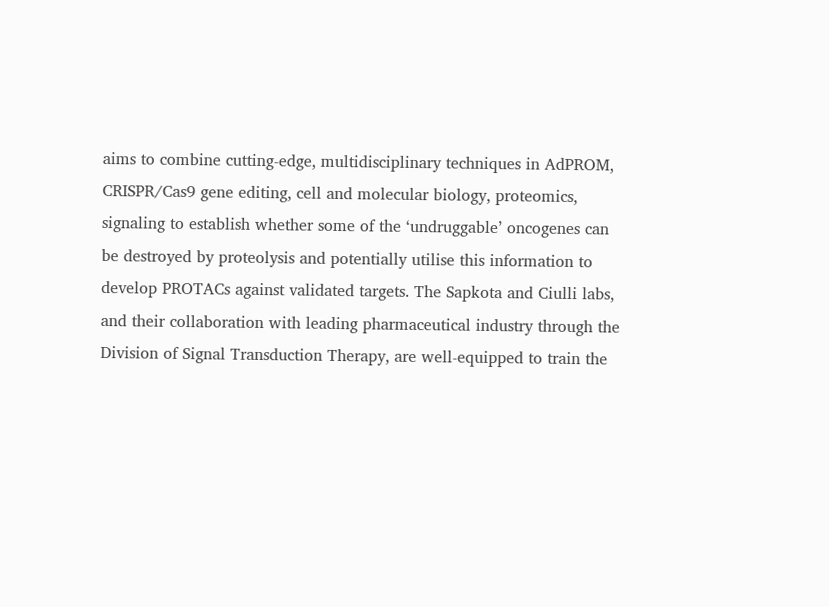aims to combine cutting-edge, multidisciplinary techniques in AdPROM, CRISPR/Cas9 gene editing, cell and molecular biology, proteomics, signaling to establish whether some of the ‘undruggable’ oncogenes can be destroyed by proteolysis and potentially utilise this information to develop PROTACs against validated targets. The Sapkota and Ciulli labs, and their collaboration with leading pharmaceutical industry through the Division of Signal Transduction Therapy, are well-equipped to train the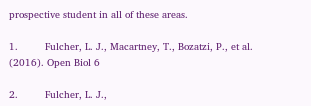prospective student in all of these areas.

1.         Fulcher, L. J., Macartney, T., Bozatzi, P., et al. (2016). Open Biol 6

2.         Fulcher, L. J.,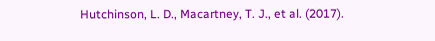Hutchinson, L. D., Macartney, T. J., et al. (2017).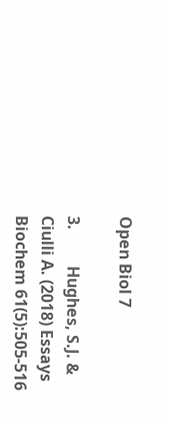Open Biol 7

3.         Hughes, S.J. & Ciulli A. (2018) Essays Biochem 61(5):505-516